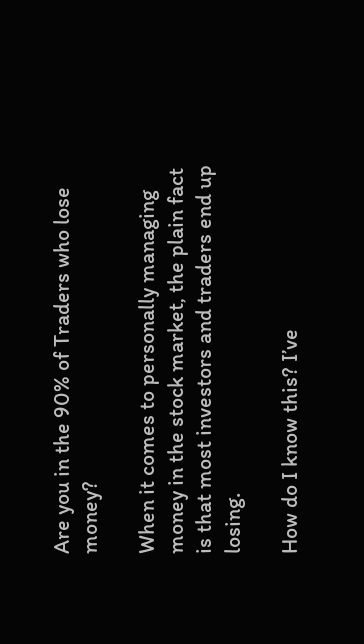Are you in the 90% of Traders who lose money?

When it comes to personally managing money in the stock market, the plain fact is that most investors and traders end up losing.

How do I know this? I’ve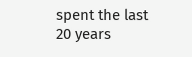spent the last 20 years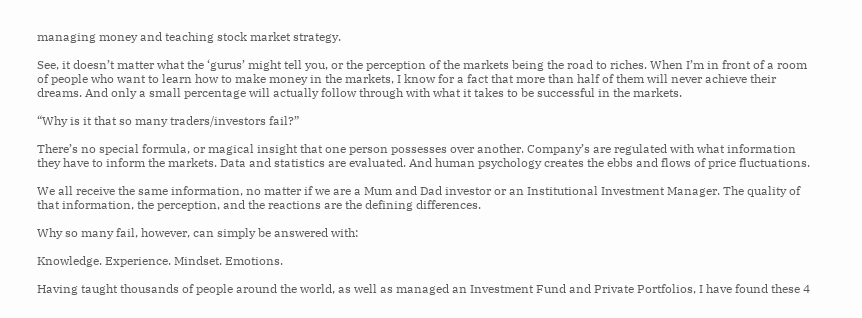managing money and teaching stock market strategy.

See, it doesn’t matter what the ‘gurus’ might tell you, or the perception of the markets being the road to riches. When I’m in front of a room of people who want to learn how to make money in the markets, I know for a fact that more than half of them will never achieve their dreams. And only a small percentage will actually follow through with what it takes to be successful in the markets.

“Why is it that so many traders/investors fail?”

There’s no special formula, or magical insight that one person possesses over another. Company’s are regulated with what information they have to inform the markets. Data and statistics are evaluated. And human psychology creates the ebbs and flows of price fluctuations.

We all receive the same information, no matter if we are a Mum and Dad investor or an Institutional Investment Manager. The quality of that information, the perception, and the reactions are the defining differences.

Why so many fail, however, can simply be answered with:

Knowledge. Experience. Mindset. Emotions.

Having taught thousands of people around the world, as well as managed an Investment Fund and Private Portfolios, I have found these 4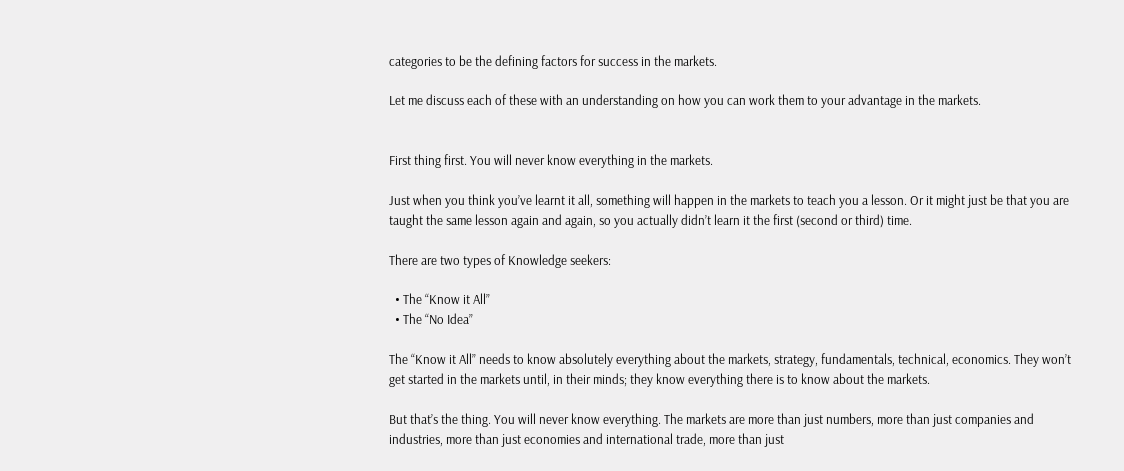categories to be the defining factors for success in the markets.

Let me discuss each of these with an understanding on how you can work them to your advantage in the markets.


First thing first. You will never know everything in the markets.

Just when you think you’ve learnt it all, something will happen in the markets to teach you a lesson. Or it might just be that you are taught the same lesson again and again, so you actually didn’t learn it the first (second or third) time.

There are two types of Knowledge seekers:

  • The “Know it All”
  • The “No Idea”

The “Know it All” needs to know absolutely everything about the markets, strategy, fundamentals, technical, economics. They won’t get started in the markets until, in their minds; they know everything there is to know about the markets.

But that’s the thing. You will never know everything. The markets are more than just numbers, more than just companies and industries, more than just economies and international trade, more than just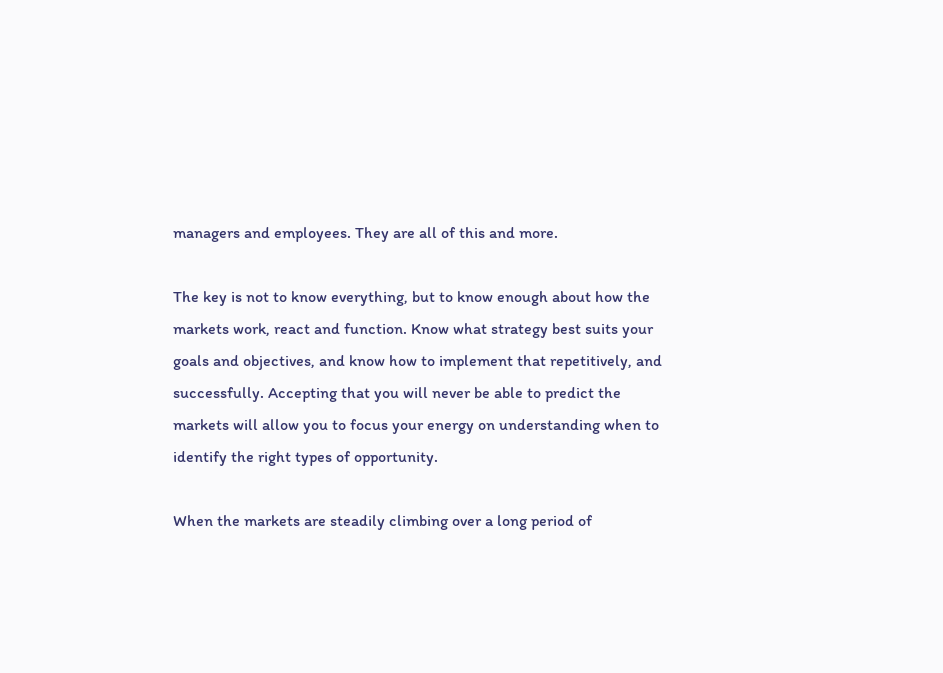managers and employees. They are all of this and more.

The key is not to know everything, but to know enough about how the markets work, react and function. Know what strategy best suits your goals and objectives, and know how to implement that repetitively, and successfully. Accepting that you will never be able to predict the markets will allow you to focus your energy on understanding when to identify the right types of opportunity.

When the markets are steadily climbing over a long period of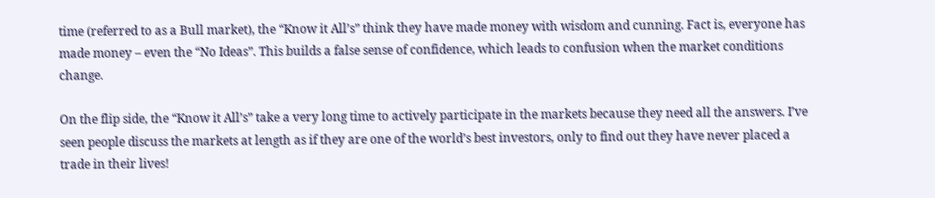time (referred to as a Bull market), the “Know it All’s” think they have made money with wisdom and cunning. Fact is, everyone has made money – even the “No Ideas”. This builds a false sense of confidence, which leads to confusion when the market conditions change.

On the flip side, the “Know it All’s” take a very long time to actively participate in the markets because they need all the answers. I’ve seen people discuss the markets at length as if they are one of the world’s best investors, only to find out they have never placed a trade in their lives!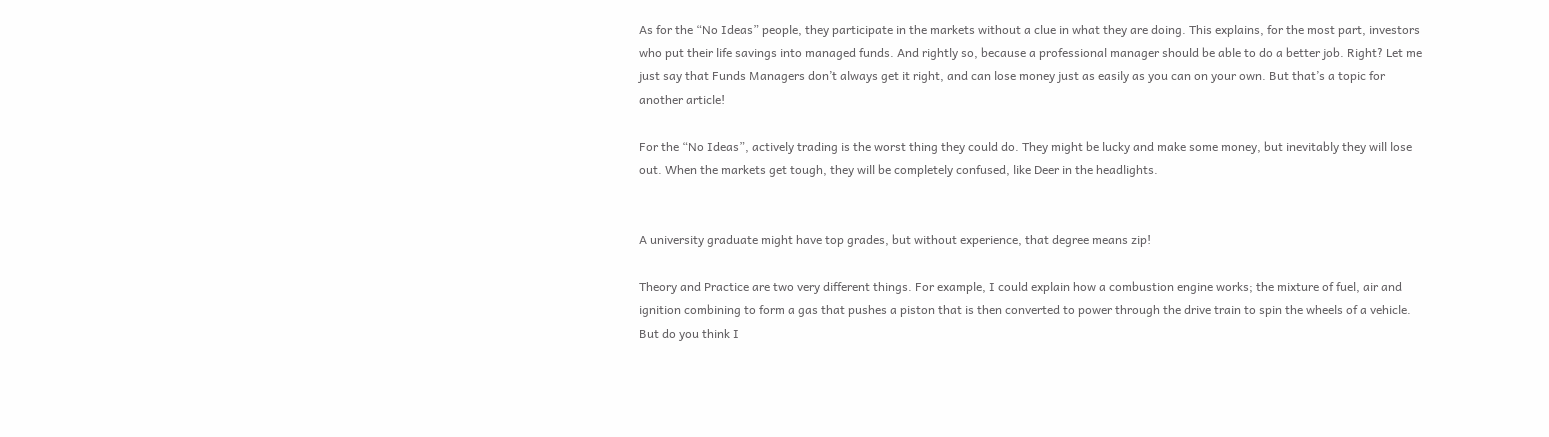As for the “No Ideas” people, they participate in the markets without a clue in what they are doing. This explains, for the most part, investors who put their life savings into managed funds. And rightly so, because a professional manager should be able to do a better job. Right? Let me just say that Funds Managers don’t always get it right, and can lose money just as easily as you can on your own. But that’s a topic for another article!

For the “No Ideas”, actively trading is the worst thing they could do. They might be lucky and make some money, but inevitably they will lose out. When the markets get tough, they will be completely confused, like Deer in the headlights.


A university graduate might have top grades, but without experience, that degree means zip!

Theory and Practice are two very different things. For example, I could explain how a combustion engine works; the mixture of fuel, air and ignition combining to form a gas that pushes a piston that is then converted to power through the drive train to spin the wheels of a vehicle. But do you think I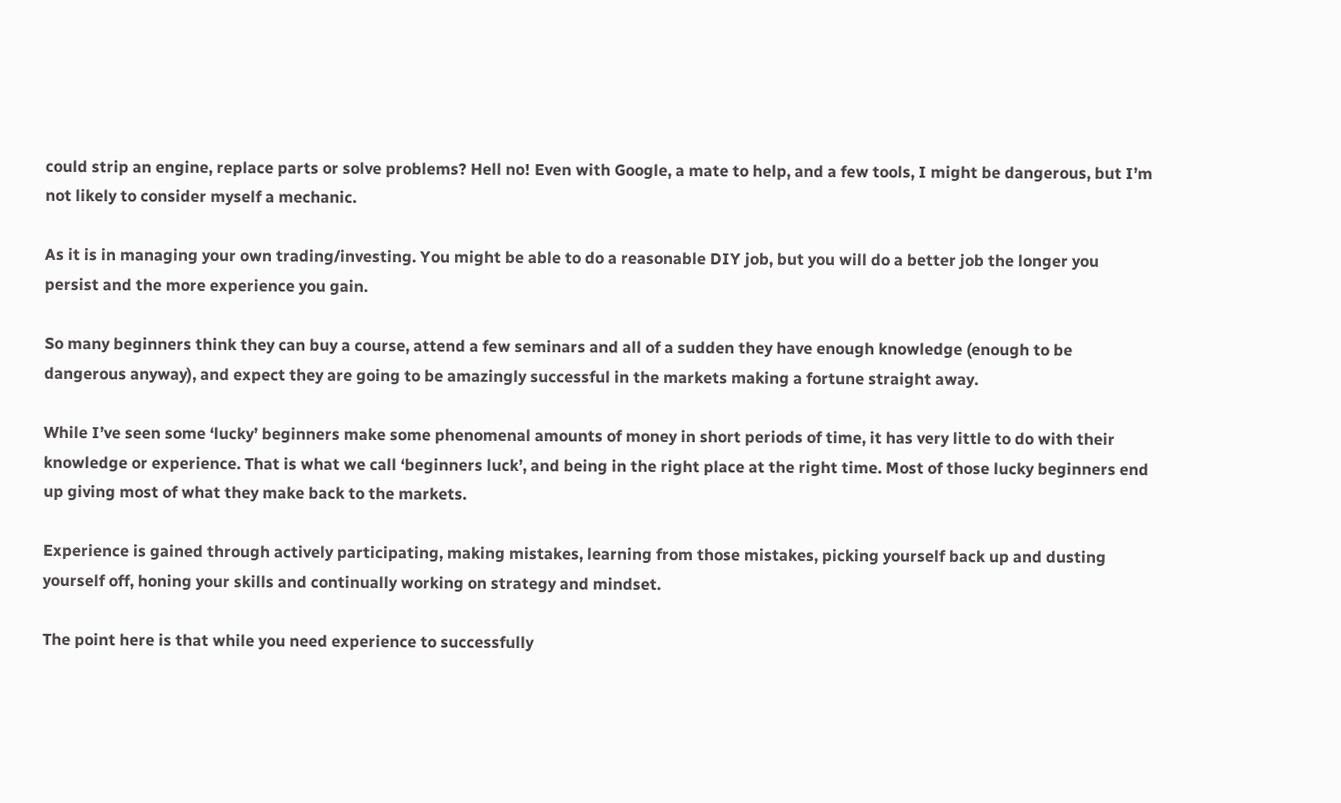could strip an engine, replace parts or solve problems? Hell no! Even with Google, a mate to help, and a few tools, I might be dangerous, but I’m not likely to consider myself a mechanic.

As it is in managing your own trading/investing. You might be able to do a reasonable DIY job, but you will do a better job the longer you persist and the more experience you gain.

So many beginners think they can buy a course, attend a few seminars and all of a sudden they have enough knowledge (enough to be dangerous anyway), and expect they are going to be amazingly successful in the markets making a fortune straight away.

While I’ve seen some ‘lucky’ beginners make some phenomenal amounts of money in short periods of time, it has very little to do with their knowledge or experience. That is what we call ‘beginners luck’, and being in the right place at the right time. Most of those lucky beginners end up giving most of what they make back to the markets.

Experience is gained through actively participating, making mistakes, learning from those mistakes, picking yourself back up and dusting yourself off, honing your skills and continually working on strategy and mindset.

The point here is that while you need experience to successfully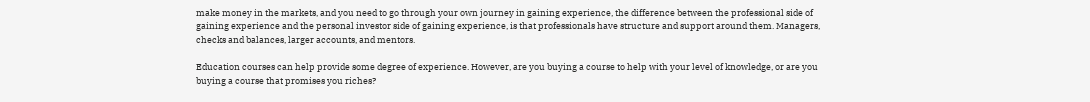make money in the markets, and you need to go through your own journey in gaining experience, the difference between the professional side of gaining experience and the personal investor side of gaining experience, is that professionals have structure and support around them. Managers, checks and balances, larger accounts, and mentors.

Education courses can help provide some degree of experience. However, are you buying a course to help with your level of knowledge, or are you buying a course that promises you riches?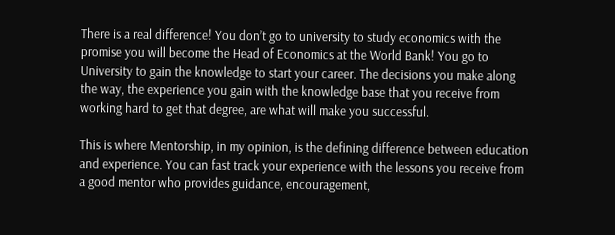There is a real difference! You don’t go to university to study economics with the promise you will become the Head of Economics at the World Bank! You go to University to gain the knowledge to start your career. The decisions you make along the way, the experience you gain with the knowledge base that you receive from working hard to get that degree, are what will make you successful.

This is where Mentorship, in my opinion, is the defining difference between education and experience. You can fast track your experience with the lessons you receive from a good mentor who provides guidance, encouragement,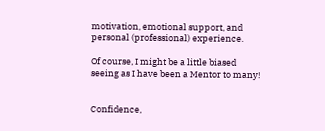motivation, emotional support, and personal (professional) experience.

Of course, I might be a little biased seeing as I have been a Mentor to many!


Confidence,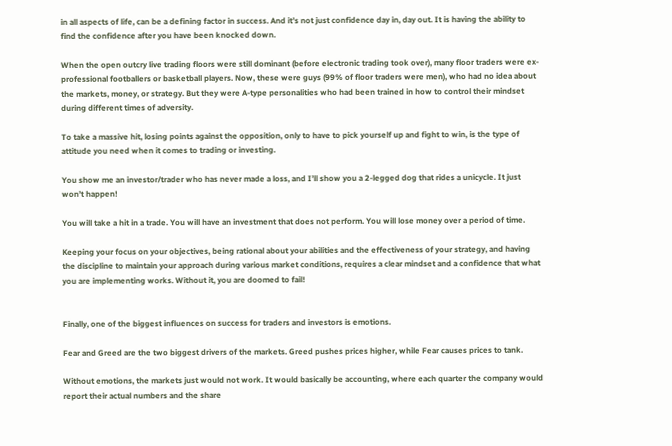in all aspects of life, can be a defining factor in success. And it’s not just confidence day in, day out. It is having the ability to find the confidence after you have been knocked down.

When the open outcry live trading floors were still dominant (before electronic trading took over), many floor traders were ex-professional footballers or basketball players. Now, these were guys (99% of floor traders were men), who had no idea about the markets, money, or strategy. But they were A-type personalities who had been trained in how to control their mindset during different times of adversity.

To take a massive hit, losing points against the opposition, only to have to pick yourself up and fight to win, is the type of attitude you need when it comes to trading or investing.

You show me an investor/trader who has never made a loss, and I’ll show you a 2-legged dog that rides a unicycle. It just won’t happen!

You will take a hit in a trade. You will have an investment that does not perform. You will lose money over a period of time.

Keeping your focus on your objectives, being rational about your abilities and the effectiveness of your strategy, and having the discipline to maintain your approach during various market conditions, requires a clear mindset and a confidence that what you are implementing works. Without it, you are doomed to fail!


Finally, one of the biggest influences on success for traders and investors is emotions.

Fear and Greed are the two biggest drivers of the markets. Greed pushes prices higher, while Fear causes prices to tank.

Without emotions, the markets just would not work. It would basically be accounting, where each quarter the company would report their actual numbers and the share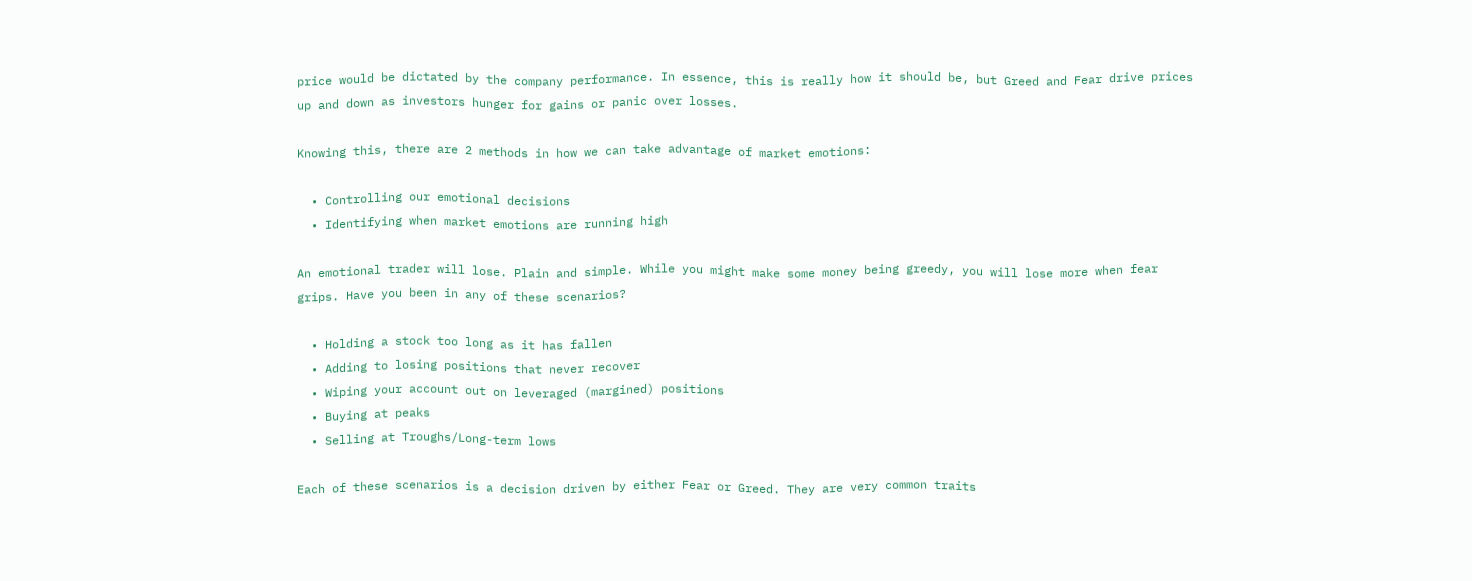price would be dictated by the company performance. In essence, this is really how it should be, but Greed and Fear drive prices up and down as investors hunger for gains or panic over losses.

Knowing this, there are 2 methods in how we can take advantage of market emotions:

  • Controlling our emotional decisions
  • Identifying when market emotions are running high

An emotional trader will lose. Plain and simple. While you might make some money being greedy, you will lose more when fear grips. Have you been in any of these scenarios?

  • Holding a stock too long as it has fallen
  • Adding to losing positions that never recover
  • Wiping your account out on leveraged (margined) positions
  • Buying at peaks
  • Selling at Troughs/Long-term lows

Each of these scenarios is a decision driven by either Fear or Greed. They are very common traits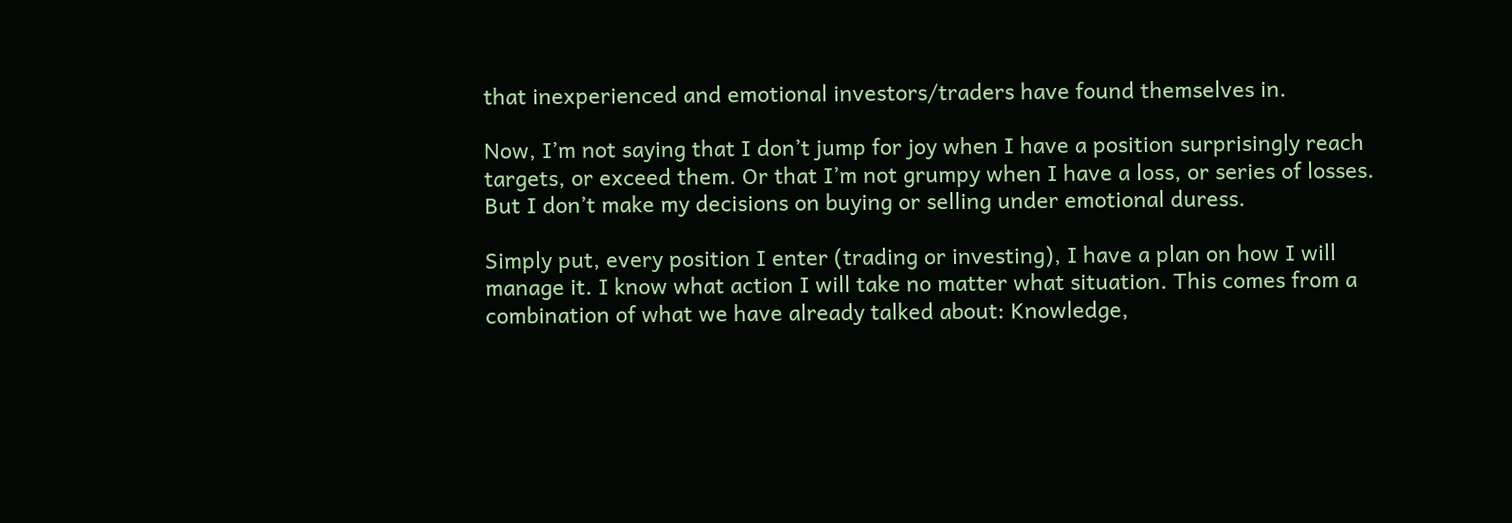that inexperienced and emotional investors/traders have found themselves in.

Now, I’m not saying that I don’t jump for joy when I have a position surprisingly reach targets, or exceed them. Or that I’m not grumpy when I have a loss, or series of losses. But I don’t make my decisions on buying or selling under emotional duress.

Simply put, every position I enter (trading or investing), I have a plan on how I will manage it. I know what action I will take no matter what situation. This comes from a combination of what we have already talked about: Knowledge,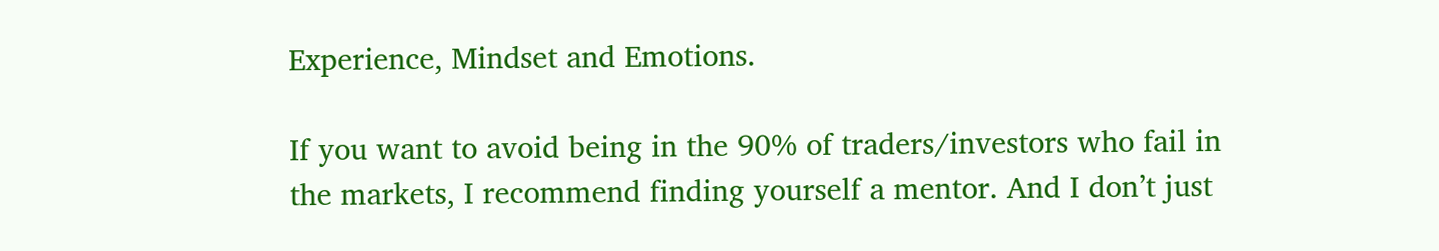Experience, Mindset and Emotions.

If you want to avoid being in the 90% of traders/investors who fail in the markets, I recommend finding yourself a mentor. And I don’t just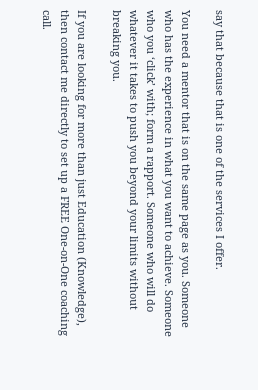say that because that is one of the services I offer.

You need a mentor that is on the same page as you. Someone who has the experience in what you want to achieve. Someone who you ‘click’ with; form a rapport. Someone who will do whatever it takes to push you beyond your limits without breaking you.

If you are looking for more than just Education (Knowledge), then contact me directly to set up a FREE One-on-One coaching call.